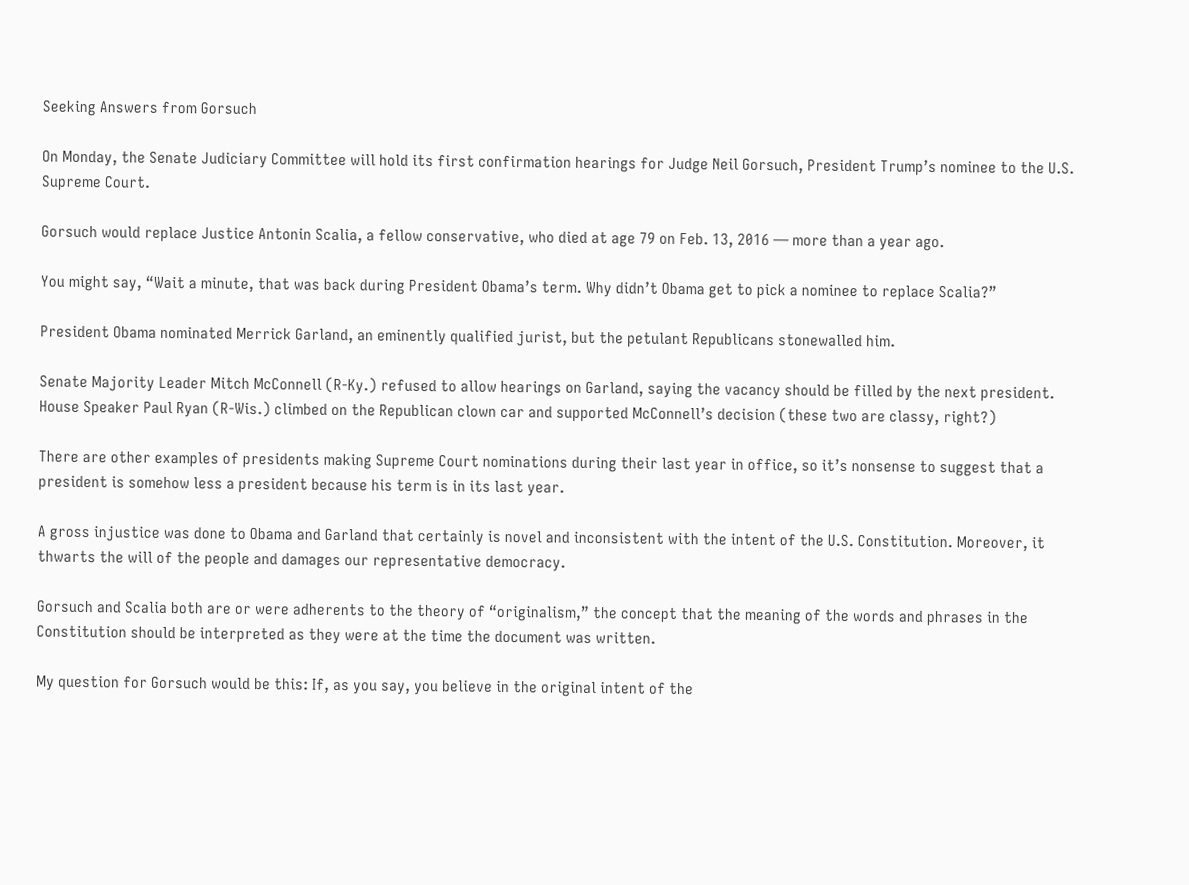Seeking Answers from Gorsuch

On Monday, the Senate Judiciary Committee will hold its first confirmation hearings for Judge Neil Gorsuch, President Trump’s nominee to the U.S. Supreme Court.

Gorsuch would replace Justice Antonin Scalia, a fellow conservative, who died at age 79 on Feb. 13, 2016 — more than a year ago.

You might say, “Wait a minute, that was back during President Obama’s term. Why didn’t Obama get to pick a nominee to replace Scalia?”

President Obama nominated Merrick Garland, an eminently qualified jurist, but the petulant Republicans stonewalled him.

Senate Majority Leader Mitch McConnell (R-Ky.) refused to allow hearings on Garland, saying the vacancy should be filled by the next president. House Speaker Paul Ryan (R-Wis.) climbed on the Republican clown car and supported McConnell’s decision (these two are classy, right?)

There are other examples of presidents making Supreme Court nominations during their last year in office, so it’s nonsense to suggest that a president is somehow less a president because his term is in its last year.

A gross injustice was done to Obama and Garland that certainly is novel and inconsistent with the intent of the U.S. Constitution. Moreover, it thwarts the will of the people and damages our representative democracy.

Gorsuch and Scalia both are or were adherents to the theory of “originalism,” the concept that the meaning of the words and phrases in the Constitution should be interpreted as they were at the time the document was written.

My question for Gorsuch would be this: If, as you say, you believe in the original intent of the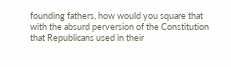founding fathers, how would you square that with the absurd perversion of the Constitution that Republicans used in their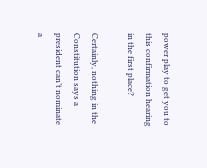power play to get you to this confirmation hearing in the first place?

Certainly, nothing in the Constitution says a president can’t nominate a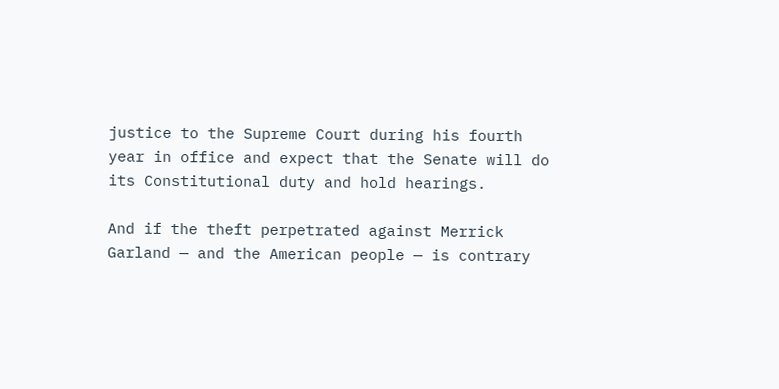justice to the Supreme Court during his fourth year in office and expect that the Senate will do its Constitutional duty and hold hearings.

And if the theft perpetrated against Merrick Garland — and the American people — is contrary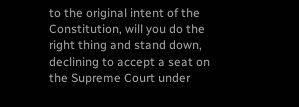to the original intent of the Constitution, will you do the right thing and stand down, declining to accept a seat on the Supreme Court under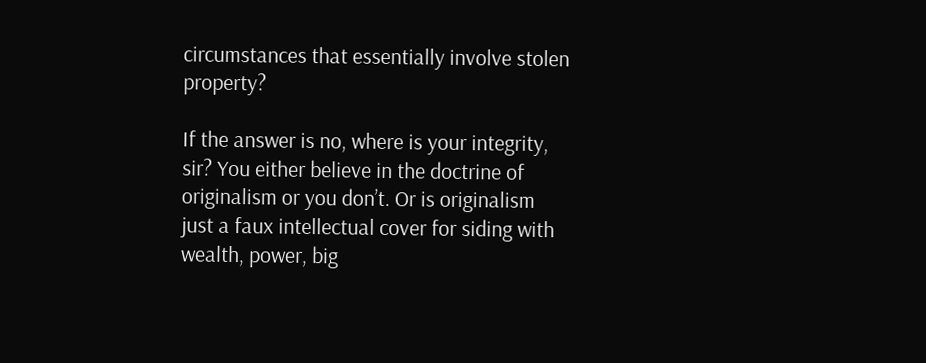circumstances that essentially involve stolen property?

If the answer is no, where is your integrity, sir? You either believe in the doctrine of originalism or you don’t. Or is originalism just a faux intellectual cover for siding with wealth, power, big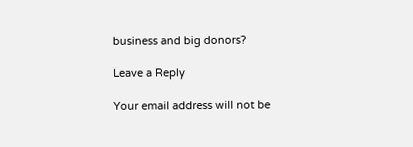business and big donors?

Leave a Reply

Your email address will not be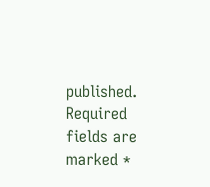published. Required fields are marked *